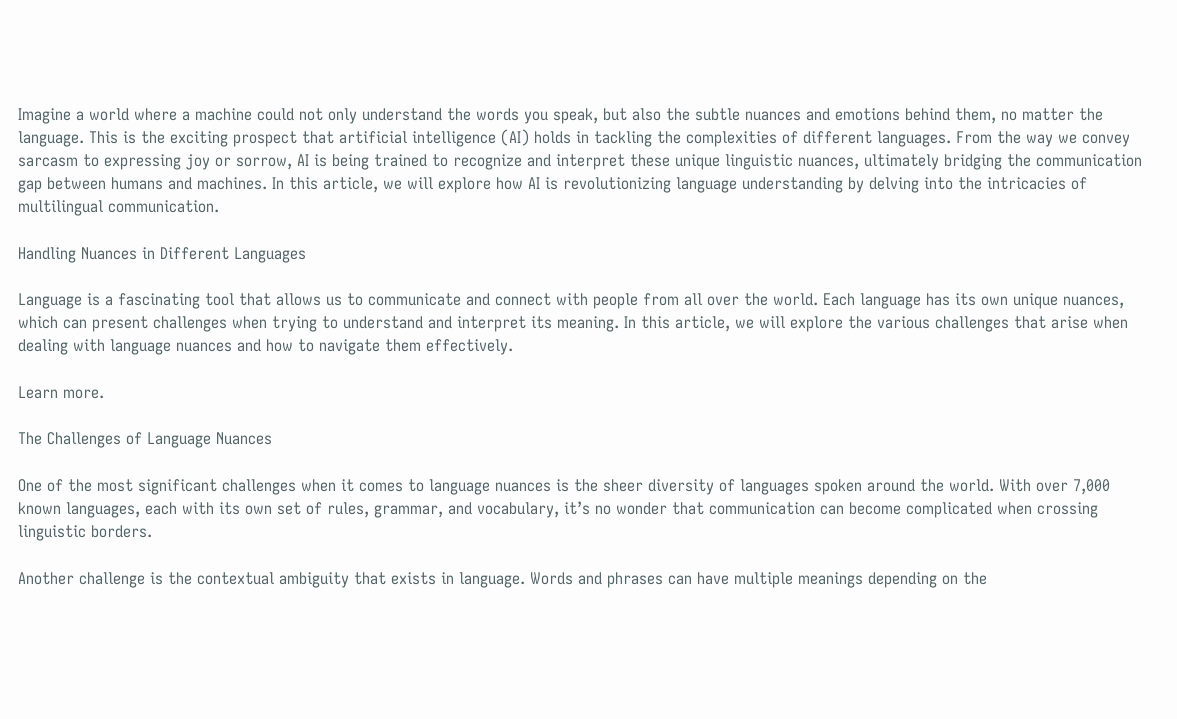Imagine a world where a machine could not only understand the words you speak, but also the subtle nuances and emotions behind them, no matter the language. This is the exciting prospect that artificial intelligence (AI) holds in tackling the complexities of different languages. From the way we convey sarcasm to expressing joy or sorrow, AI is being trained to recognize and interpret these unique linguistic nuances, ultimately bridging the communication gap between humans and machines. In this article, we will explore how AI is revolutionizing language understanding by delving into the intricacies of multilingual communication.

Handling Nuances in Different Languages

Language is a fascinating tool that allows us to communicate and connect with people from all over the world. Each language has its own unique nuances, which can present challenges when trying to understand and interpret its meaning. In this article, we will explore the various challenges that arise when dealing with language nuances and how to navigate them effectively.

Learn more.

The Challenges of Language Nuances

One of the most significant challenges when it comes to language nuances is the sheer diversity of languages spoken around the world. With over 7,000 known languages, each with its own set of rules, grammar, and vocabulary, it’s no wonder that communication can become complicated when crossing linguistic borders.

Another challenge is the contextual ambiguity that exists in language. Words and phrases can have multiple meanings depending on the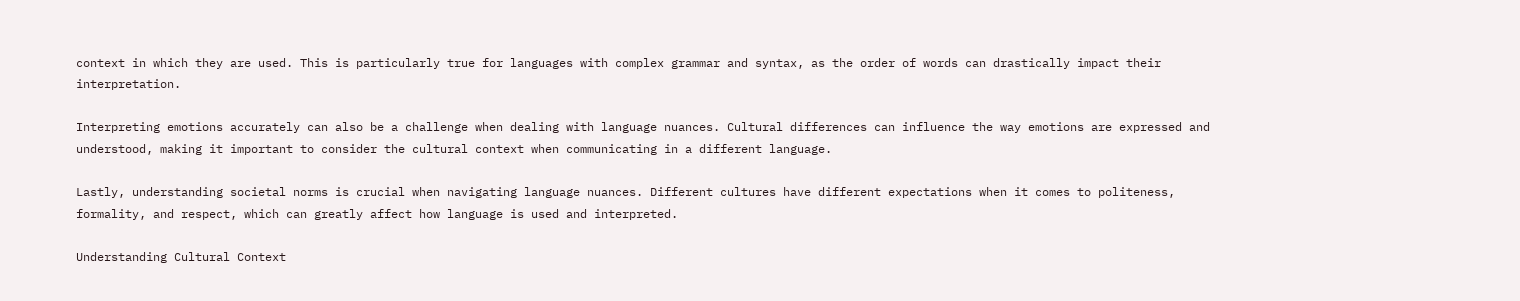context in which they are used. This is particularly true for languages with complex grammar and syntax, as the order of words can drastically impact their interpretation.

Interpreting emotions accurately can also be a challenge when dealing with language nuances. Cultural differences can influence the way emotions are expressed and understood, making it important to consider the cultural context when communicating in a different language.

Lastly, understanding societal norms is crucial when navigating language nuances. Different cultures have different expectations when it comes to politeness, formality, and respect, which can greatly affect how language is used and interpreted.

Understanding Cultural Context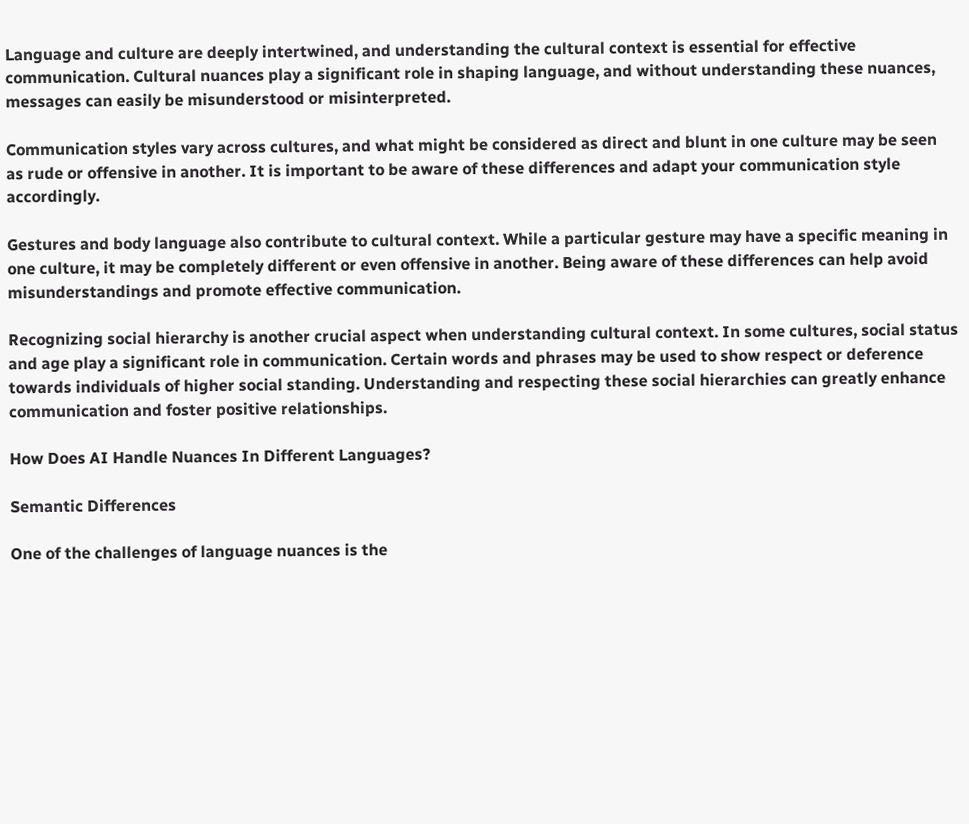Language and culture are deeply intertwined, and understanding the cultural context is essential for effective communication. Cultural nuances play a significant role in shaping language, and without understanding these nuances, messages can easily be misunderstood or misinterpreted.

Communication styles vary across cultures, and what might be considered as direct and blunt in one culture may be seen as rude or offensive in another. It is important to be aware of these differences and adapt your communication style accordingly.

Gestures and body language also contribute to cultural context. While a particular gesture may have a specific meaning in one culture, it may be completely different or even offensive in another. Being aware of these differences can help avoid misunderstandings and promote effective communication.

Recognizing social hierarchy is another crucial aspect when understanding cultural context. In some cultures, social status and age play a significant role in communication. Certain words and phrases may be used to show respect or deference towards individuals of higher social standing. Understanding and respecting these social hierarchies can greatly enhance communication and foster positive relationships.

How Does AI Handle Nuances In Different Languages?

Semantic Differences

One of the challenges of language nuances is the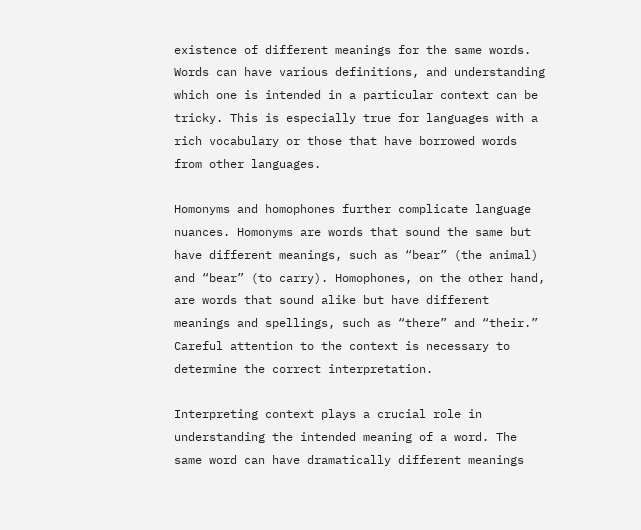existence of different meanings for the same words. Words can have various definitions, and understanding which one is intended in a particular context can be tricky. This is especially true for languages with a rich vocabulary or those that have borrowed words from other languages.

Homonyms and homophones further complicate language nuances. Homonyms are words that sound the same but have different meanings, such as “bear” (the animal) and “bear” (to carry). Homophones, on the other hand, are words that sound alike but have different meanings and spellings, such as “there” and “their.” Careful attention to the context is necessary to determine the correct interpretation.

Interpreting context plays a crucial role in understanding the intended meaning of a word. The same word can have dramatically different meanings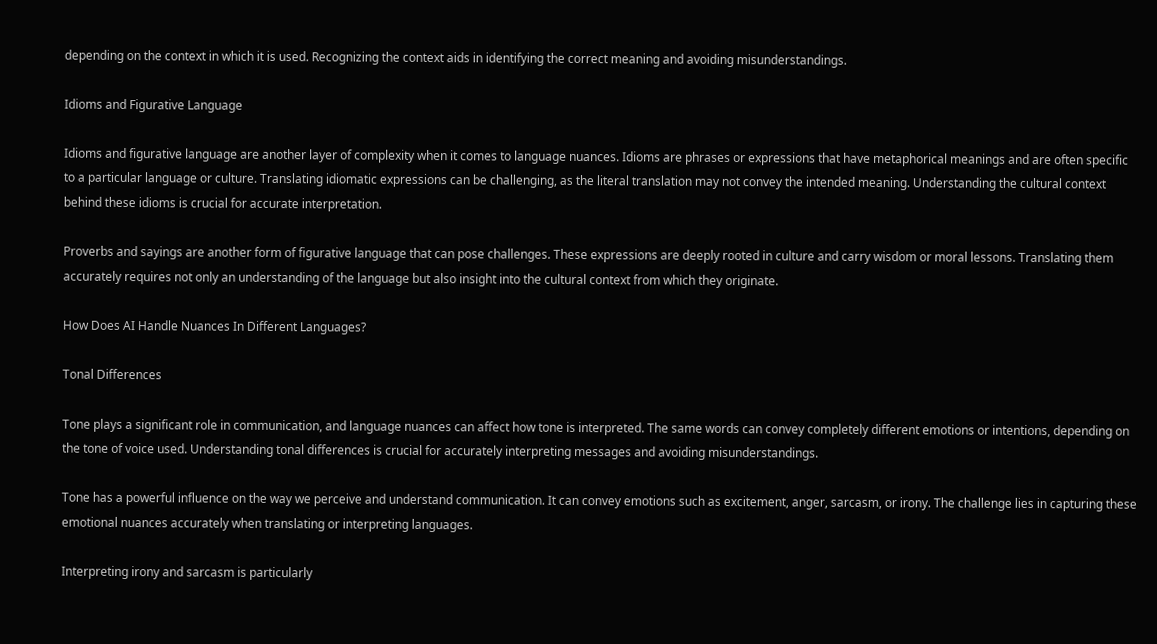depending on the context in which it is used. Recognizing the context aids in identifying the correct meaning and avoiding misunderstandings.

Idioms and Figurative Language

Idioms and figurative language are another layer of complexity when it comes to language nuances. Idioms are phrases or expressions that have metaphorical meanings and are often specific to a particular language or culture. Translating idiomatic expressions can be challenging, as the literal translation may not convey the intended meaning. Understanding the cultural context behind these idioms is crucial for accurate interpretation.

Proverbs and sayings are another form of figurative language that can pose challenges. These expressions are deeply rooted in culture and carry wisdom or moral lessons. Translating them accurately requires not only an understanding of the language but also insight into the cultural context from which they originate.

How Does AI Handle Nuances In Different Languages?

Tonal Differences

Tone plays a significant role in communication, and language nuances can affect how tone is interpreted. The same words can convey completely different emotions or intentions, depending on the tone of voice used. Understanding tonal differences is crucial for accurately interpreting messages and avoiding misunderstandings.

Tone has a powerful influence on the way we perceive and understand communication. It can convey emotions such as excitement, anger, sarcasm, or irony. The challenge lies in capturing these emotional nuances accurately when translating or interpreting languages.

Interpreting irony and sarcasm is particularly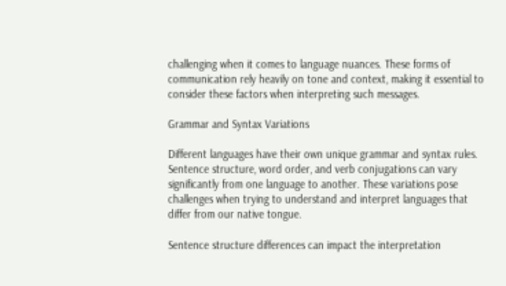challenging when it comes to language nuances. These forms of communication rely heavily on tone and context, making it essential to consider these factors when interpreting such messages.

Grammar and Syntax Variations

Different languages have their own unique grammar and syntax rules. Sentence structure, word order, and verb conjugations can vary significantly from one language to another. These variations pose challenges when trying to understand and interpret languages that differ from our native tongue.

Sentence structure differences can impact the interpretation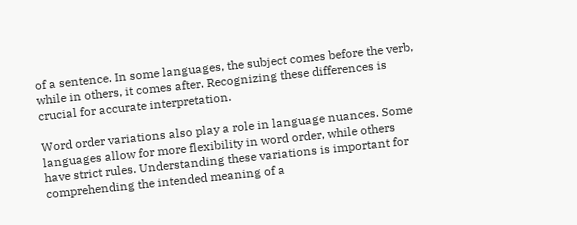of a sentence. In some languages, the subject comes before the verb, while in others, it comes after. Recognizing these differences is crucial for accurate interpretation.

Word order variations also play a role in language nuances. Some languages allow for more flexibility in word order, while others have strict rules. Understanding these variations is important for comprehending the intended meaning of a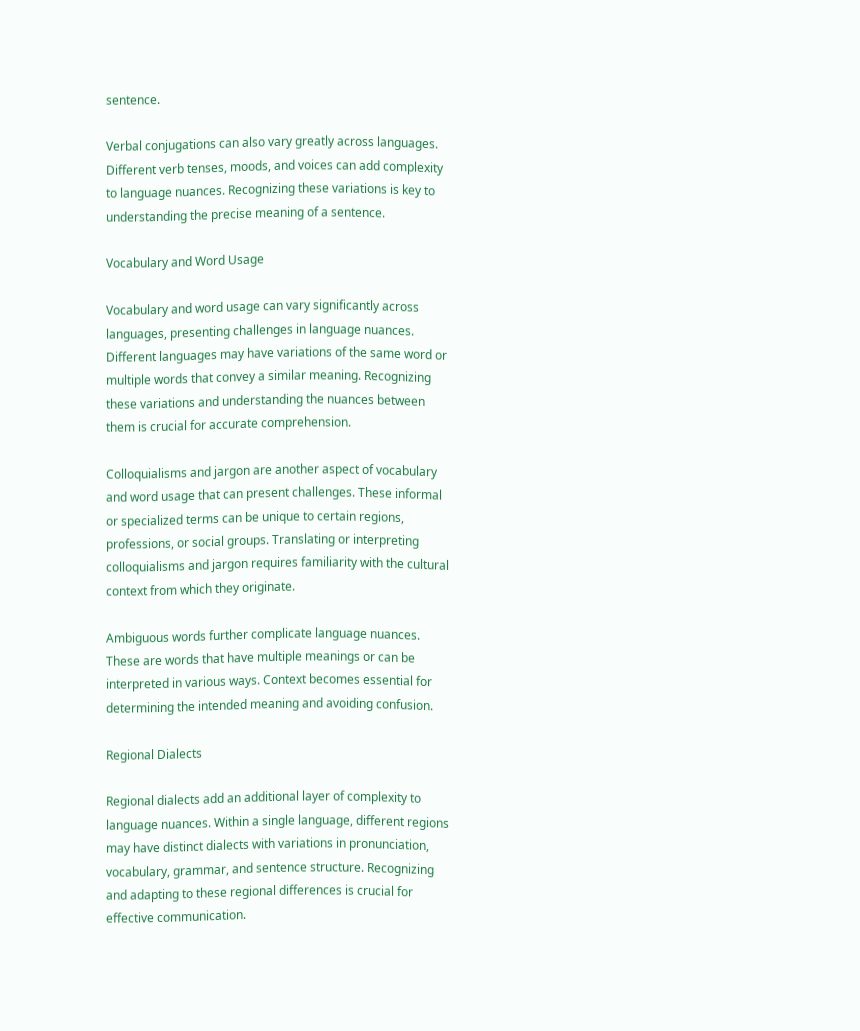sentence.

Verbal conjugations can also vary greatly across languages. Different verb tenses, moods, and voices can add complexity to language nuances. Recognizing these variations is key to understanding the precise meaning of a sentence.

Vocabulary and Word Usage

Vocabulary and word usage can vary significantly across languages, presenting challenges in language nuances. Different languages may have variations of the same word or multiple words that convey a similar meaning. Recognizing these variations and understanding the nuances between them is crucial for accurate comprehension.

Colloquialisms and jargon are another aspect of vocabulary and word usage that can present challenges. These informal or specialized terms can be unique to certain regions, professions, or social groups. Translating or interpreting colloquialisms and jargon requires familiarity with the cultural context from which they originate.

Ambiguous words further complicate language nuances. These are words that have multiple meanings or can be interpreted in various ways. Context becomes essential for determining the intended meaning and avoiding confusion.

Regional Dialects

Regional dialects add an additional layer of complexity to language nuances. Within a single language, different regions may have distinct dialects with variations in pronunciation, vocabulary, grammar, and sentence structure. Recognizing and adapting to these regional differences is crucial for effective communication.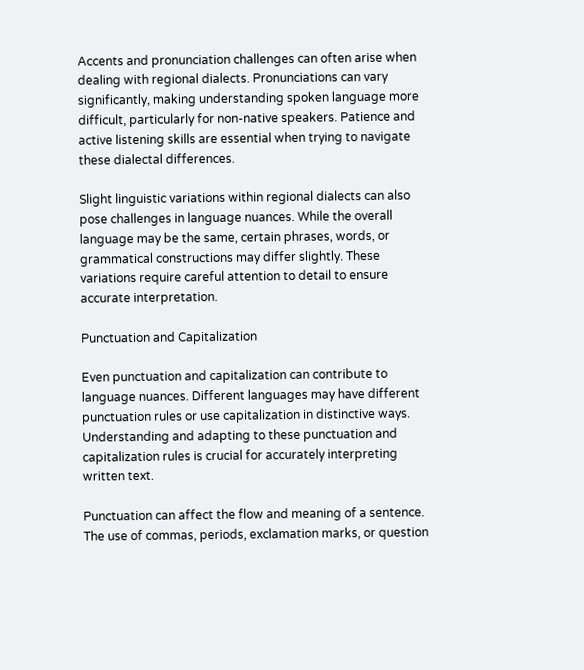Accents and pronunciation challenges can often arise when dealing with regional dialects. Pronunciations can vary significantly, making understanding spoken language more difficult, particularly for non-native speakers. Patience and active listening skills are essential when trying to navigate these dialectal differences.

Slight linguistic variations within regional dialects can also pose challenges in language nuances. While the overall language may be the same, certain phrases, words, or grammatical constructions may differ slightly. These variations require careful attention to detail to ensure accurate interpretation.

Punctuation and Capitalization

Even punctuation and capitalization can contribute to language nuances. Different languages may have different punctuation rules or use capitalization in distinctive ways. Understanding and adapting to these punctuation and capitalization rules is crucial for accurately interpreting written text.

Punctuation can affect the flow and meaning of a sentence. The use of commas, periods, exclamation marks, or question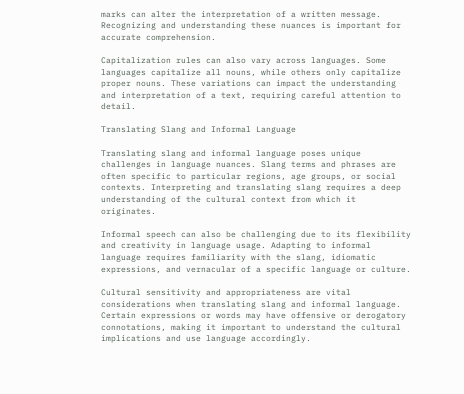marks can alter the interpretation of a written message. Recognizing and understanding these nuances is important for accurate comprehension.

Capitalization rules can also vary across languages. Some languages capitalize all nouns, while others only capitalize proper nouns. These variations can impact the understanding and interpretation of a text, requiring careful attention to detail.

Translating Slang and Informal Language

Translating slang and informal language poses unique challenges in language nuances. Slang terms and phrases are often specific to particular regions, age groups, or social contexts. Interpreting and translating slang requires a deep understanding of the cultural context from which it originates.

Informal speech can also be challenging due to its flexibility and creativity in language usage. Adapting to informal language requires familiarity with the slang, idiomatic expressions, and vernacular of a specific language or culture.

Cultural sensitivity and appropriateness are vital considerations when translating slang and informal language. Certain expressions or words may have offensive or derogatory connotations, making it important to understand the cultural implications and use language accordingly.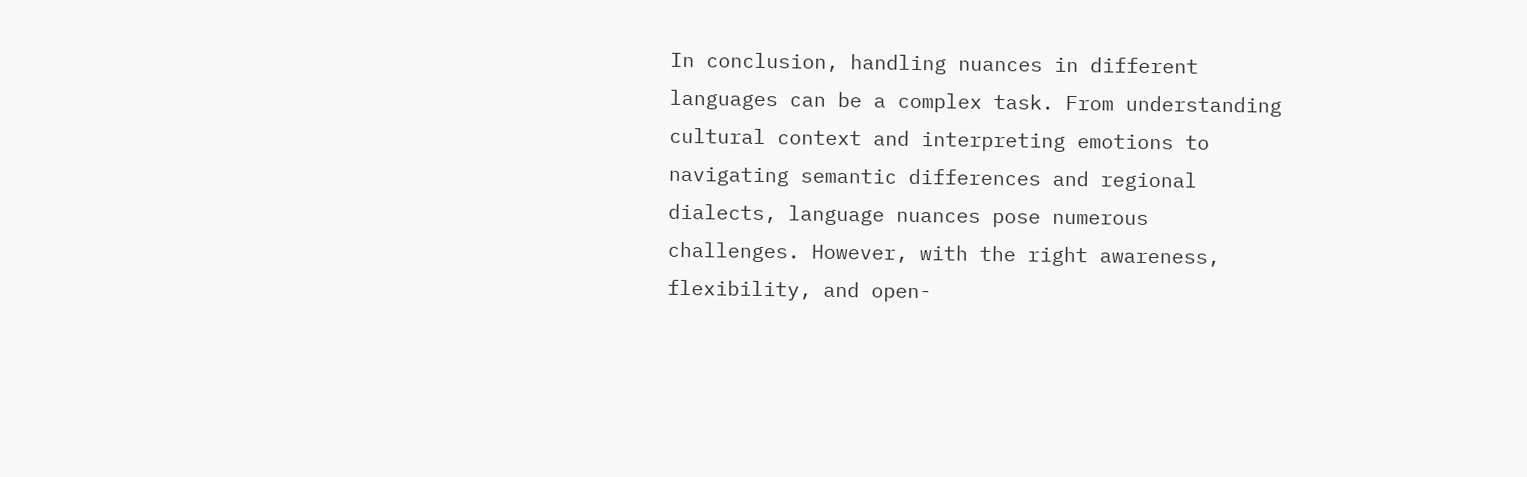In conclusion, handling nuances in different languages can be a complex task. From understanding cultural context and interpreting emotions to navigating semantic differences and regional dialects, language nuances pose numerous challenges. However, with the right awareness, flexibility, and open-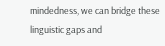mindedness, we can bridge these linguistic gaps and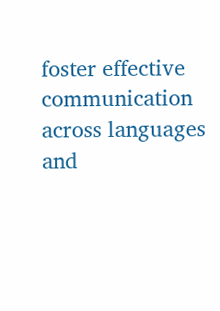foster effective communication across languages and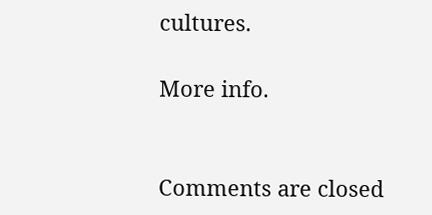cultures.

More info.


Comments are closed